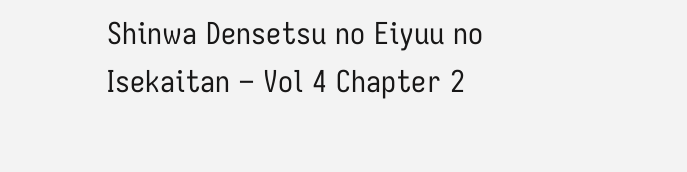Shinwa Densetsu no Eiyuu no Isekaitan – Vol 4 Chapter 2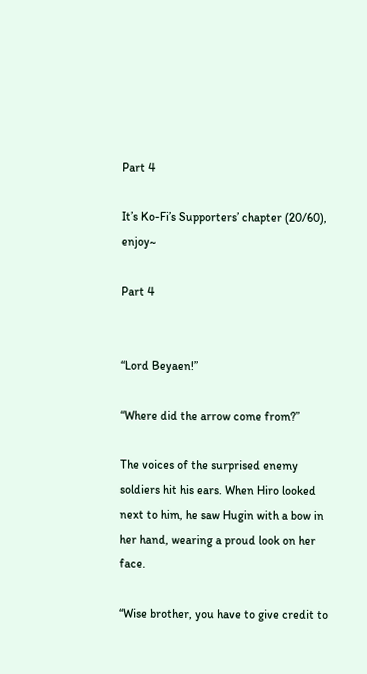Part 4

It’s Ko-Fi’s Supporters’ chapter (20/60), enjoy~

Part 4


“Lord Beyaen!”

“Where did the arrow come from?”

The voices of the surprised enemy soldiers hit his ears. When Hiro looked next to him, he saw Hugin with a bow in her hand, wearing a proud look on her face.

“Wise brother, you have to give credit to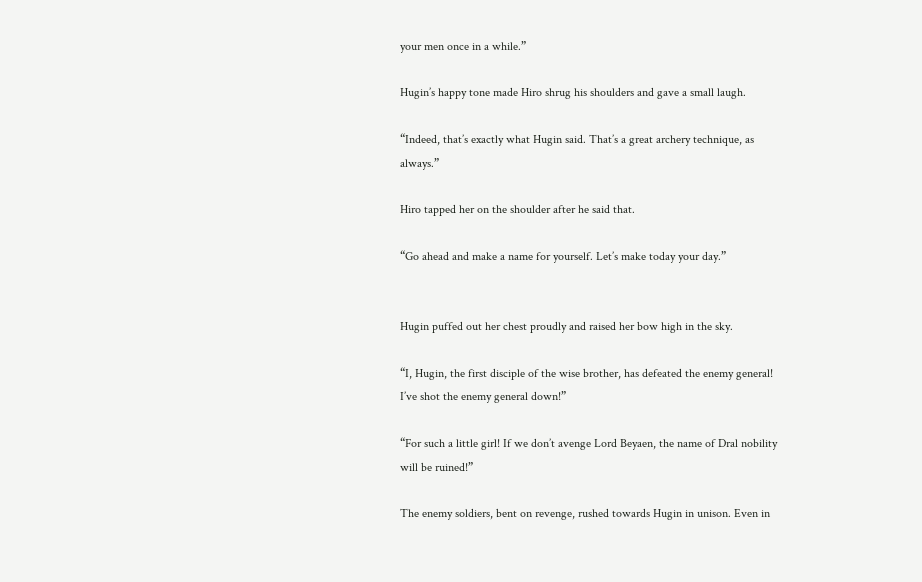your men once in a while.”

Hugin’s happy tone made Hiro shrug his shoulders and gave a small laugh.

“Indeed, that’s exactly what Hugin said. That’s a great archery technique, as always.”

Hiro tapped her on the shoulder after he said that.

“Go ahead and make a name for yourself. Let’s make today your day.”


Hugin puffed out her chest proudly and raised her bow high in the sky.

“I, Hugin, the first disciple of the wise brother, has defeated the enemy general! I’ve shot the enemy general down!”

“For such a little girl! If we don’t avenge Lord Beyaen, the name of Dral nobility will be ruined!”

The enemy soldiers, bent on revenge, rushed towards Hugin in unison. Even in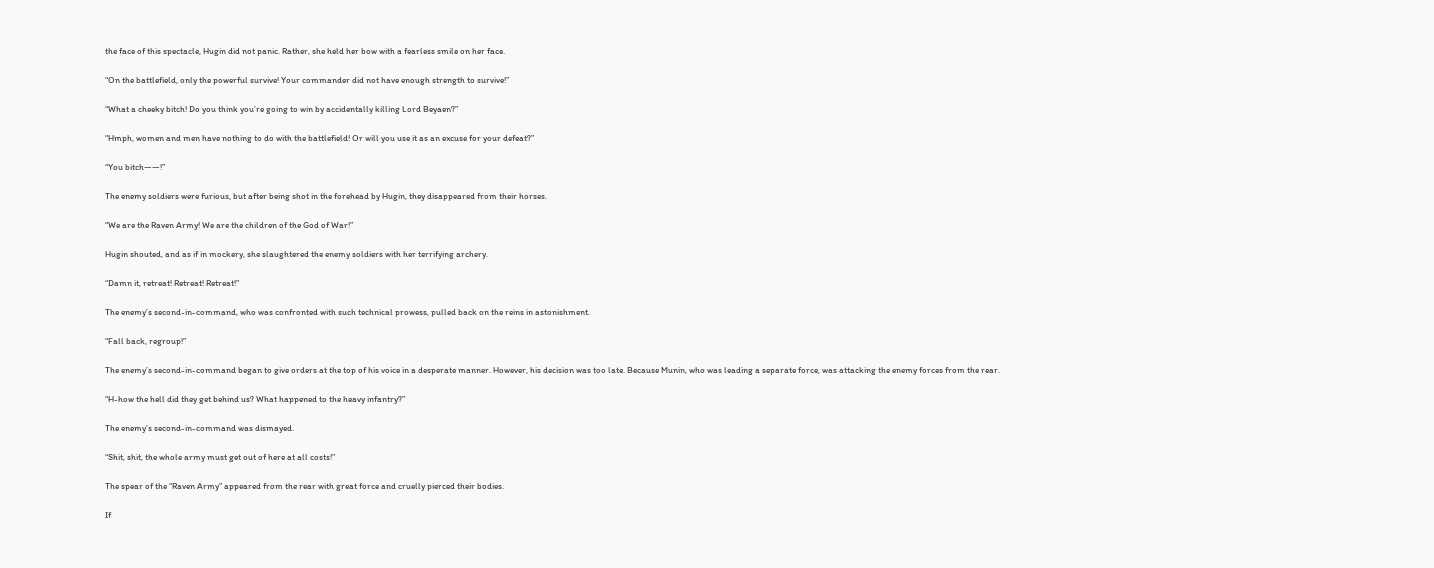the face of this spectacle, Hugin did not panic. Rather, she held her bow with a fearless smile on her face.

“On the battlefield, only the powerful survive! Your commander did not have enough strength to survive!”

“What a cheeky bitch! Do you think you’re going to win by accidentally killing Lord Beyaen?”

“Hmph, women and men have nothing to do with the battlefield! Or will you use it as an excuse for your defeat?”

“You bitch――!”

The enemy soldiers were furious, but after being shot in the forehead by Hugin, they disappeared from their horses.

“We are the Raven Army! We are the children of the God of War!”

Hugin shouted, and as if in mockery, she slaughtered the enemy soldiers with her terrifying archery.

“Damn it, retreat! Retreat! Retreat!”

The enemy’s second-in-command, who was confronted with such technical prowess, pulled back on the reins in astonishment.

“Fall back, regroup!”

The enemy’s second-in-command began to give orders at the top of his voice in a desperate manner. However, his decision was too late. Because Munin, who was leading a separate force, was attacking the enemy forces from the rear.

“H-how the hell did they get behind us? What happened to the heavy infantry?”

The enemy’s second-in-command was dismayed.

“Shit, shit, the whole army must get out of here at all costs!”

The spear of the “Raven Army” appeared from the rear with great force and cruelly pierced their bodies.

If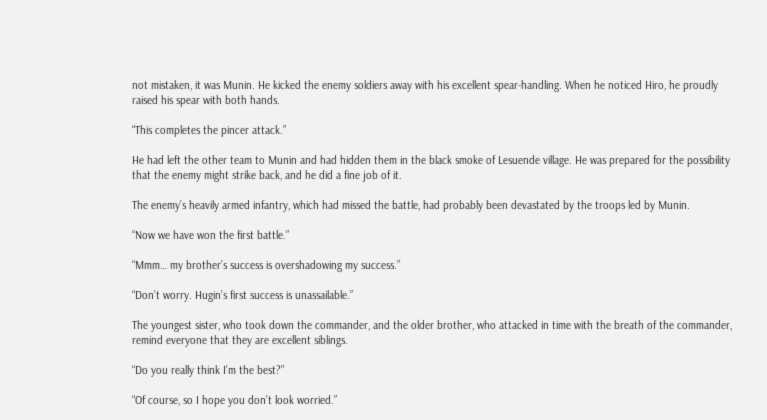not mistaken, it was Munin. He kicked the enemy soldiers away with his excellent spear-handling. When he noticed Hiro, he proudly raised his spear with both hands.

“This completes the pincer attack.”

He had left the other team to Munin and had hidden them in the black smoke of Lesuende village. He was prepared for the possibility that the enemy might strike back, and he did a fine job of it.

The enemy’s heavily armed infantry, which had missed the battle, had probably been devastated by the troops led by Munin.

“Now we have won the first battle.”

“Mmm… my brother’s success is overshadowing my success.”

“Don’t worry. Hugin’s first success is unassailable.”

The youngest sister, who took down the commander, and the older brother, who attacked in time with the breath of the commander, remind everyone that they are excellent siblings.

“Do you really think I’m the best?”

“Of course, so I hope you don’t look worried.”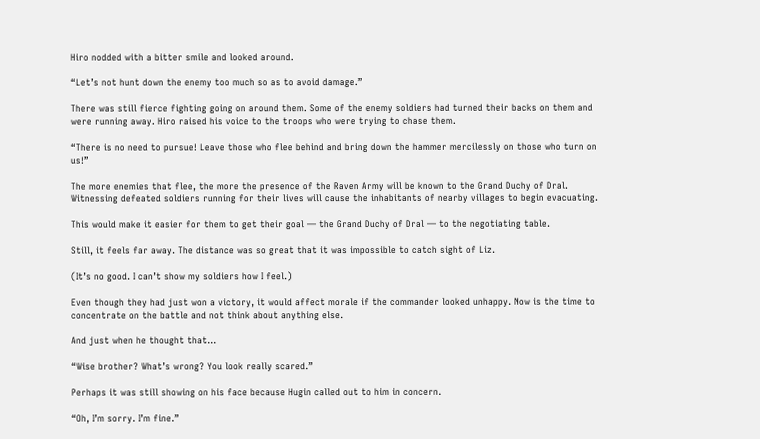Hiro nodded with a bitter smile and looked around.

“Let’s not hunt down the enemy too much so as to avoid damage.”

There was still fierce fighting going on around them. Some of the enemy soldiers had turned their backs on them and were running away. Hiro raised his voice to the troops who were trying to chase them.

“There is no need to pursue! Leave those who flee behind and bring down the hammer mercilessly on those who turn on us!”

The more enemies that flee, the more the presence of the Raven Army will be known to the Grand Duchy of Dral. Witnessing defeated soldiers running for their lives will cause the inhabitants of nearby villages to begin evacuating.

This would make it easier for them to get their goal ― the Grand Duchy of Dral ― to the negotiating table.

Still, it feels far away. The distance was so great that it was impossible to catch sight of Liz.

(It’s no good. I can’t show my soldiers how I feel.)

Even though they had just won a victory, it would affect morale if the commander looked unhappy. Now is the time to concentrate on the battle and not think about anything else.

And just when he thought that…

“Wise brother? What’s wrong? You look really scared.”

Perhaps it was still showing on his face because Hugin called out to him in concern.

“Oh, I’m sorry. I’m fine.”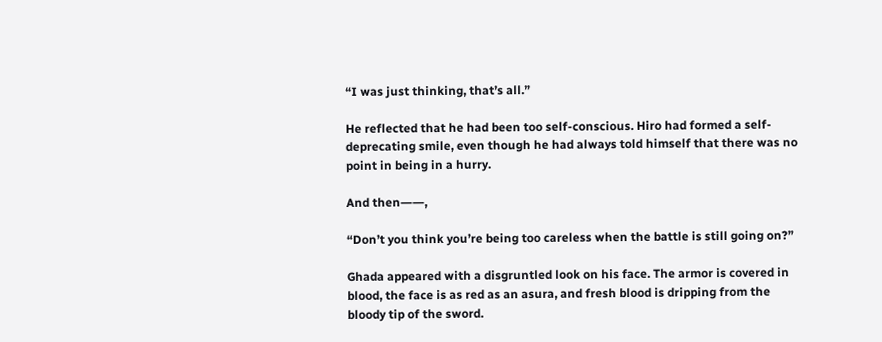“I was just thinking, that’s all.”

He reflected that he had been too self-conscious. Hiro had formed a self-deprecating smile, even though he had always told himself that there was no point in being in a hurry.

And then――,

“Don’t you think you’re being too careless when the battle is still going on?”

Ghada appeared with a disgruntled look on his face. The armor is covered in blood, the face is as red as an asura, and fresh blood is dripping from the bloody tip of the sword.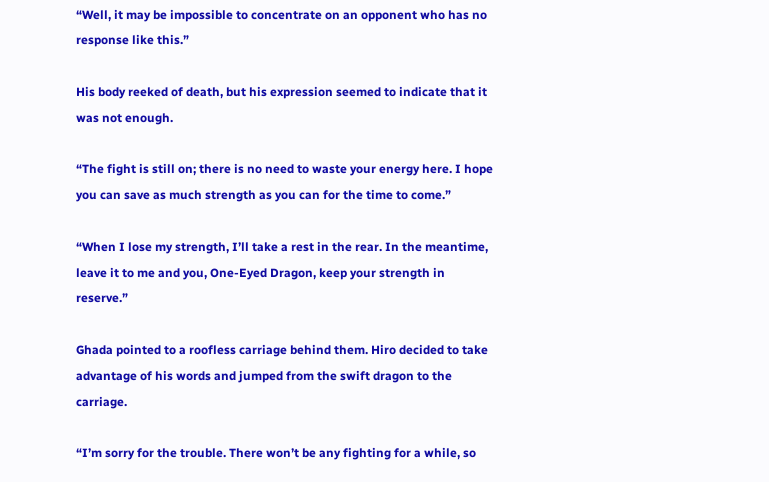“Well, it may be impossible to concentrate on an opponent who has no response like this.”

His body reeked of death, but his expression seemed to indicate that it was not enough.

“The fight is still on; there is no need to waste your energy here. I hope you can save as much strength as you can for the time to come.”

“When I lose my strength, I’ll take a rest in the rear. In the meantime, leave it to me and you, One-Eyed Dragon, keep your strength in reserve.”

Ghada pointed to a roofless carriage behind them. Hiro decided to take advantage of his words and jumped from the swift dragon to the carriage.

“I’m sorry for the trouble. There won’t be any fighting for a while, so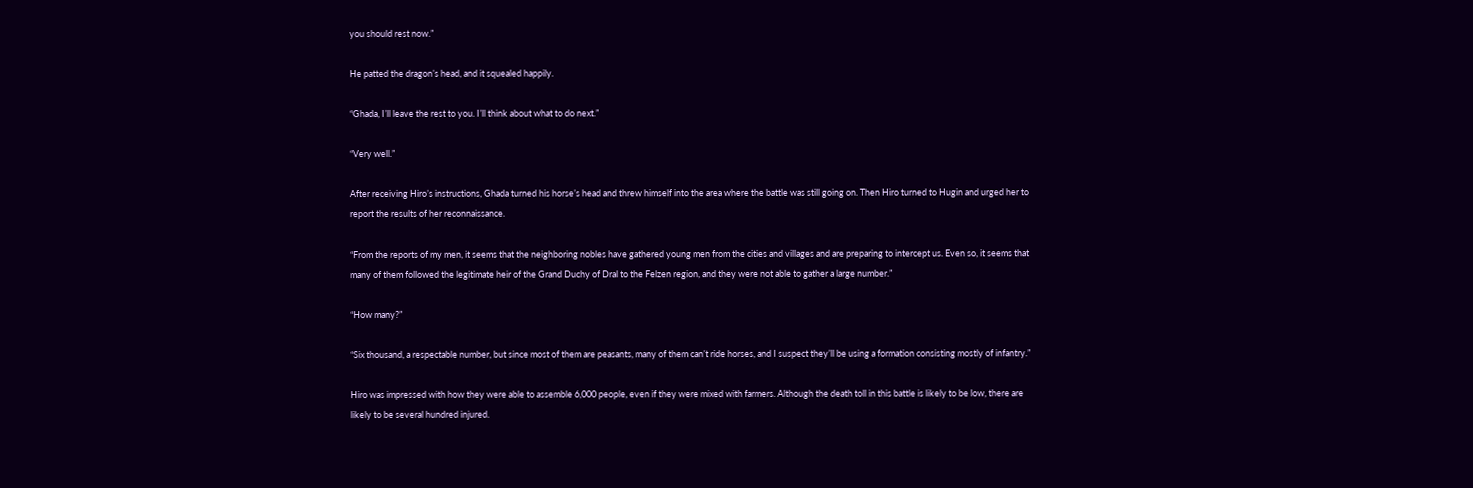you should rest now.”

He patted the dragon’s head, and it squealed happily.

“Ghada, I’ll leave the rest to you. I’ll think about what to do next.”

“Very well.”

After receiving Hiro’s instructions, Ghada turned his horse’s head and threw himself into the area where the battle was still going on. Then Hiro turned to Hugin and urged her to report the results of her reconnaissance.

“From the reports of my men, it seems that the neighboring nobles have gathered young men from the cities and villages and are preparing to intercept us. Even so, it seems that many of them followed the legitimate heir of the Grand Duchy of Dral to the Felzen region, and they were not able to gather a large number.”

“How many?”

“Six thousand, a respectable number, but since most of them are peasants, many of them can’t ride horses, and I suspect they’ll be using a formation consisting mostly of infantry.”

Hiro was impressed with how they were able to assemble 6,000 people, even if they were mixed with farmers. Although the death toll in this battle is likely to be low, there are likely to be several hundred injured.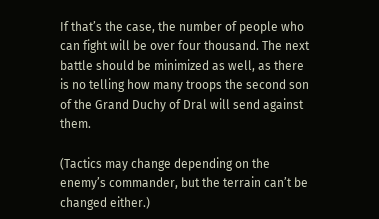If that’s the case, the number of people who can fight will be over four thousand. The next battle should be minimized as well, as there is no telling how many troops the second son of the Grand Duchy of Dral will send against them.

(Tactics may change depending on the enemy’s commander, but the terrain can’t be changed either.)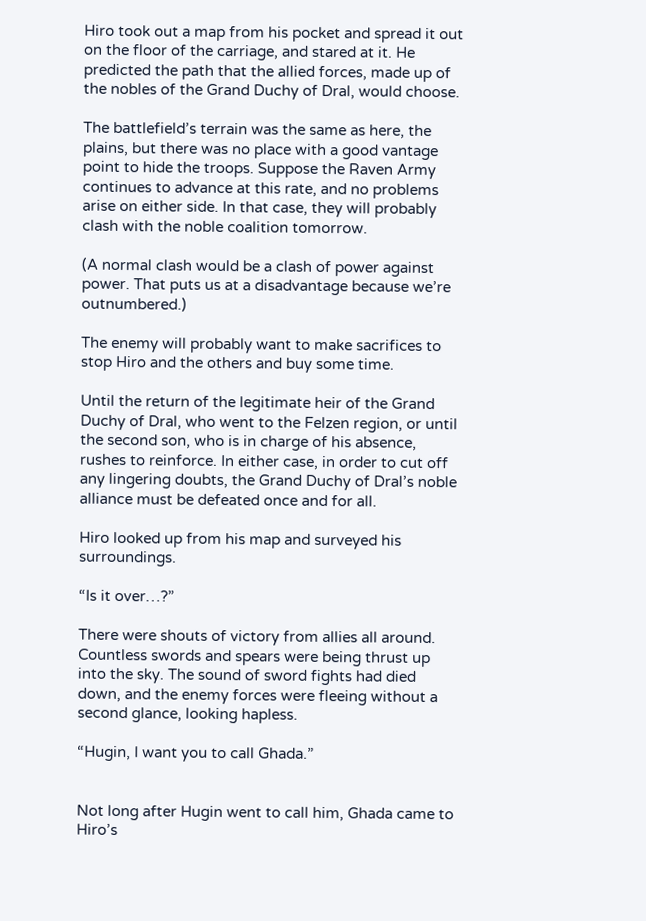Hiro took out a map from his pocket and spread it out on the floor of the carriage, and stared at it. He predicted the path that the allied forces, made up of the nobles of the Grand Duchy of Dral, would choose.

The battlefield’s terrain was the same as here, the plains, but there was no place with a good vantage point to hide the troops. Suppose the Raven Army continues to advance at this rate, and no problems arise on either side. In that case, they will probably clash with the noble coalition tomorrow.

(A normal clash would be a clash of power against power. That puts us at a disadvantage because we’re outnumbered.)

The enemy will probably want to make sacrifices to stop Hiro and the others and buy some time.

Until the return of the legitimate heir of the Grand Duchy of Dral, who went to the Felzen region, or until the second son, who is in charge of his absence, rushes to reinforce. In either case, in order to cut off any lingering doubts, the Grand Duchy of Dral’s noble alliance must be defeated once and for all.

Hiro looked up from his map and surveyed his surroundings.

“Is it over…?”

There were shouts of victory from allies all around. Countless swords and spears were being thrust up into the sky. The sound of sword fights had died down, and the enemy forces were fleeing without a second glance, looking hapless.

“Hugin, I want you to call Ghada.”


Not long after Hugin went to call him, Ghada came to Hiro’s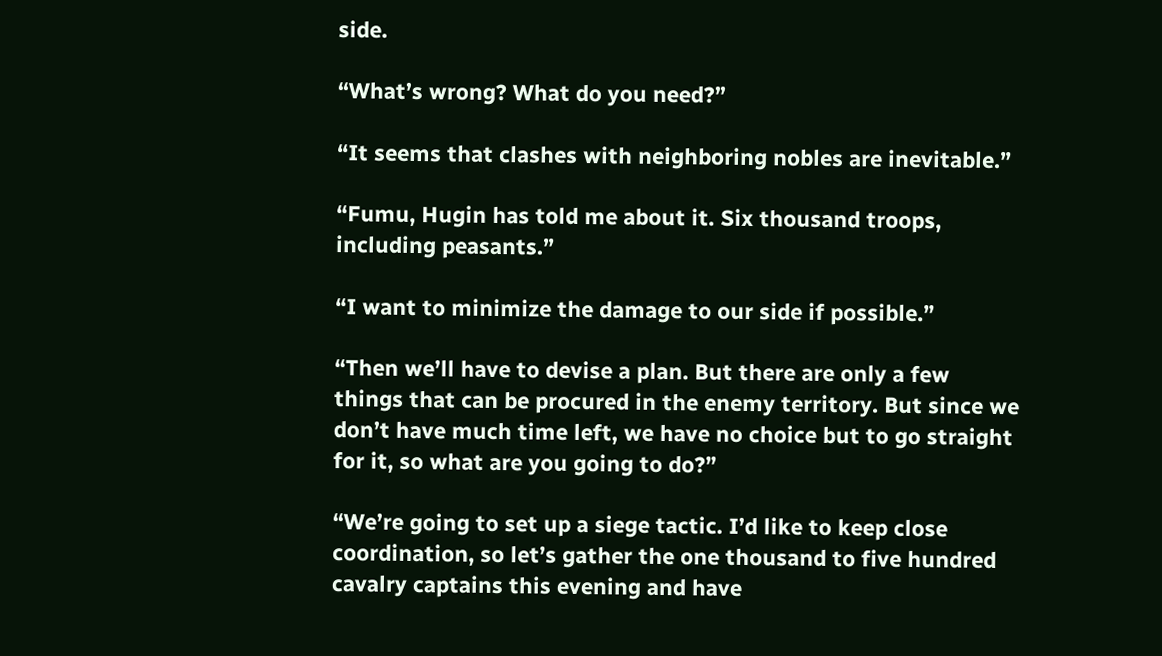side.

“What’s wrong? What do you need?”

“It seems that clashes with neighboring nobles are inevitable.”

“Fumu, Hugin has told me about it. Six thousand troops, including peasants.”

“I want to minimize the damage to our side if possible.”

“Then we’ll have to devise a plan. But there are only a few things that can be procured in the enemy territory. But since we don’t have much time left, we have no choice but to go straight for it, so what are you going to do?”

“We’re going to set up a siege tactic. I’d like to keep close coordination, so let’s gather the one thousand to five hundred cavalry captains this evening and have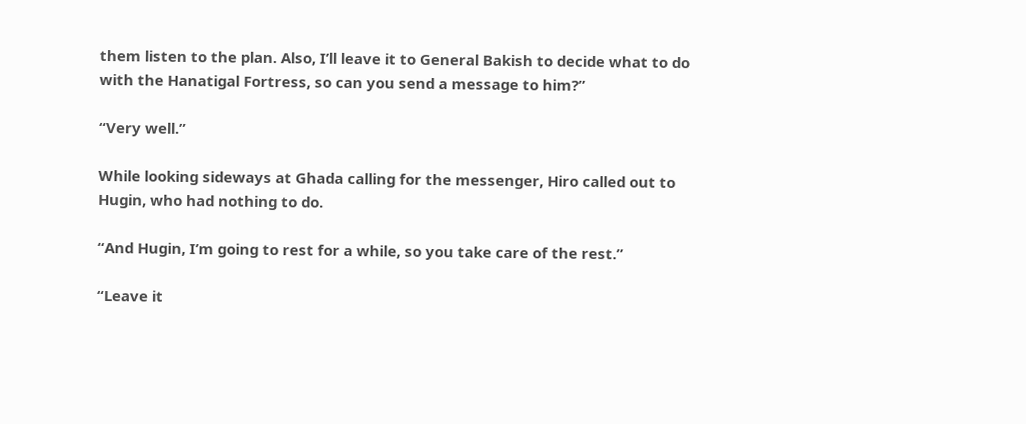them listen to the plan. Also, I’ll leave it to General Bakish to decide what to do with the Hanatigal Fortress, so can you send a message to him?”

“Very well.”

While looking sideways at Ghada calling for the messenger, Hiro called out to Hugin, who had nothing to do.

“And Hugin, I’m going to rest for a while, so you take care of the rest.”

“Leave it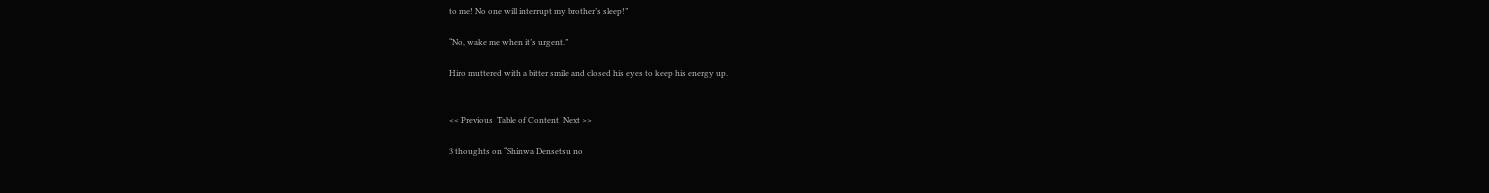to me! No one will interrupt my brother’s sleep!”

“No, wake me when it’s urgent.”

Hiro muttered with a bitter smile and closed his eyes to keep his energy up.


<< Previous  Table of Content  Next >>

3 thoughts on “Shinwa Densetsu no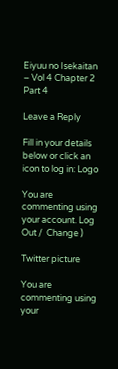Eiyuu no Isekaitan – Vol 4 Chapter 2 Part 4

Leave a Reply

Fill in your details below or click an icon to log in: Logo

You are commenting using your account. Log Out /  Change )

Twitter picture

You are commenting using your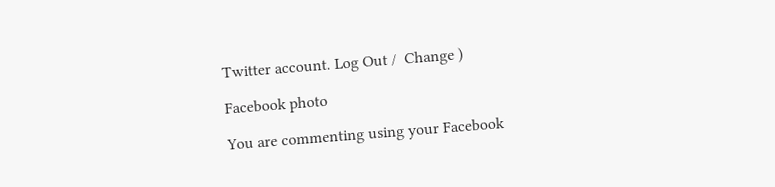Twitter account. Log Out /  Change )

Facebook photo

You are commenting using your Facebook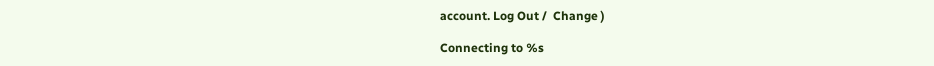account. Log Out /  Change )

Connecting to %s